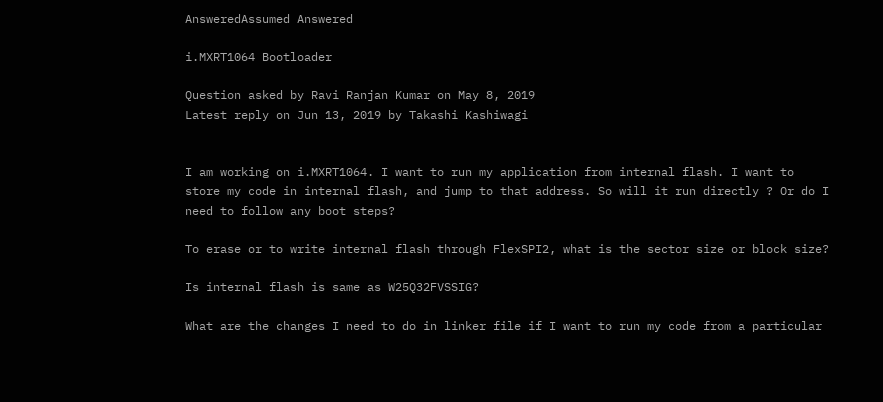AnsweredAssumed Answered

i.MXRT1064 Bootloader

Question asked by Ravi Ranjan Kumar on May 8, 2019
Latest reply on Jun 13, 2019 by Takashi Kashiwagi


I am working on i.MXRT1064. I want to run my application from internal flash. I want to store my code in internal flash, and jump to that address. So will it run directly ? Or do I need to follow any boot steps?

To erase or to write internal flash through FlexSPI2, what is the sector size or block size?

Is internal flash is same as W25Q32FVSSIG?

What are the changes I need to do in linker file if I want to run my code from a particular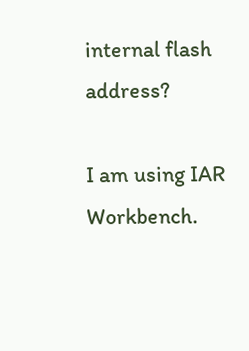internal flash address?

I am using IAR Workbench.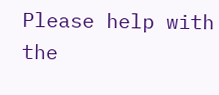Please help with the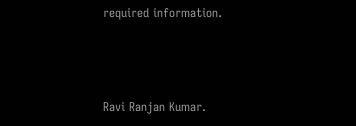required information.



Ravi Ranjan Kumar.